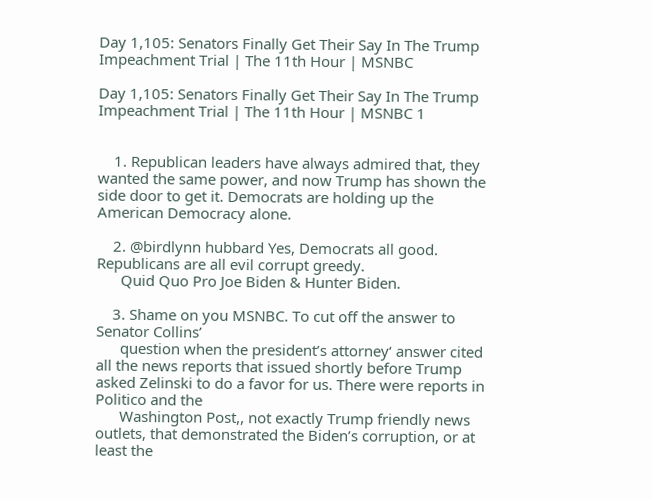Day 1,105: Senators Finally Get Their Say In The Trump Impeachment Trial | The 11th Hour | MSNBC

Day 1,105: Senators Finally Get Their Say In The Trump Impeachment Trial | The 11th Hour | MSNBC 1


    1. Republican leaders have always admired that, they wanted the same power, and now Trump has shown the side door to get it. Democrats are holding up the American Democracy alone.

    2. @birdlynn hubbard Yes, Democrats all good. Republicans are all evil corrupt greedy.
      Quid Quo Pro Joe Biden & Hunter Biden.

    3. Shame on you MSNBC. To cut off the answer to Senator Collins’
      question when the president’s attorney‘ answer cited all the news reports that issued shortly before Trump asked Zelinski to do a favor for us. There were reports in Politico and the
      Washington Post,, not exactly Trump friendly news outlets, that demonstrated the Biden’s corruption, or at least the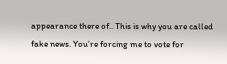appearance there of.. This is why you are called fake news. You’re forcing me to vote for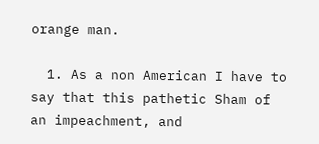orange man.

  1. As a non American I have to say that this pathetic Sham of an impeachment, and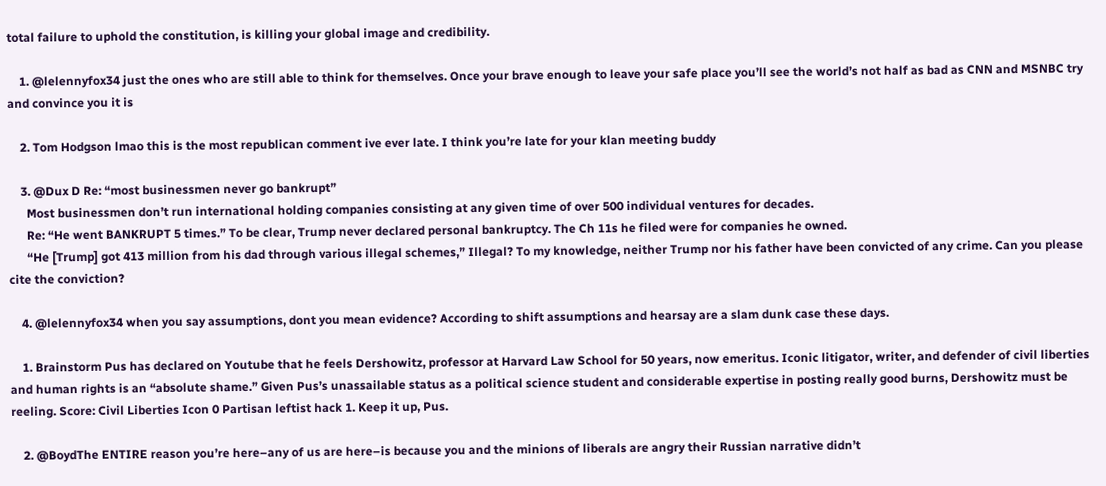total failure to uphold the constitution, is killing your global image and credibility.

    1. @lelennyfox34 just the ones who are still able to think for themselves. Once your brave enough to leave your safe place you’ll see the world’s not half as bad as CNN and MSNBC try and convince you it is

    2. Tom Hodgson lmao this is the most republican comment ive ever late. I think you’re late for your klan meeting buddy

    3. @Dux D Re: “most businessmen never go bankrupt”
      Most businessmen don’t run international holding companies consisting at any given time of over 500 individual ventures for decades.
      Re: “He went BANKRUPT 5 times.” To be clear, Trump never declared personal bankruptcy. The Ch 11s he filed were for companies he owned.
      “He [Trump] got 413 million from his dad through various illegal schemes,” Illegal? To my knowledge, neither Trump nor his father have been convicted of any crime. Can you please cite the conviction?

    4. @lelennyfox34 when you say assumptions, dont you mean evidence? According to shift assumptions and hearsay are a slam dunk case these days.

    1. Brainstorm Pus has declared on Youtube that he feels Dershowitz, professor at Harvard Law School for 50 years, now emeritus. Iconic litigator, writer, and defender of civil liberties and human rights is an “absolute shame.” Given Pus’s unassailable status as a political science student and considerable expertise in posting really good burns, Dershowitz must be reeling. Score: Civil Liberties Icon 0 Partisan leftist hack 1. Keep it up, Pus.

    2. @BoydThe ENTIRE reason you’re here–any of us are here–is because you and the minions of liberals are angry their Russian narrative didn’t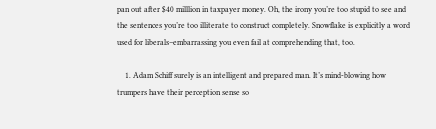pan out after $40 milllion in taxpayer money. Oh, the irony you’re too stupid to see and the sentences you’re too illiterate to construct completely. Snowflake is explicitly a word used for liberals–embarrassing you even fail at comprehending that, too.

    1. Adam Schiff surely is an intelligent and prepared man. It’s mind-blowing how trumpers have their perception sense so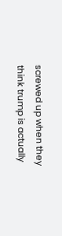screwed up when they think trump is actually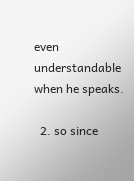even understandable when he speaks.

  2. so since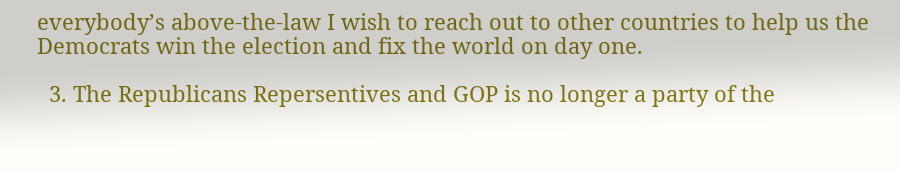everybody’s above-the-law I wish to reach out to other countries to help us the Democrats win the election and fix the world on day one.

  3. The Republicans Repersentives and GOP is no longer a party of the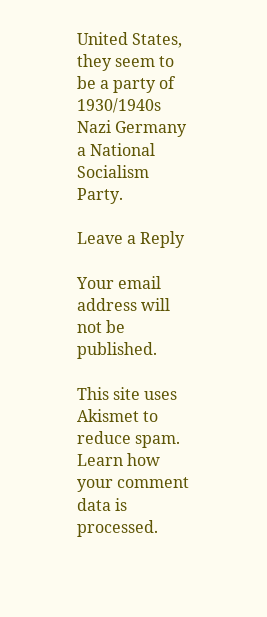United States, they seem to be a party of 1930/1940s Nazi Germany a National Socialism Party.

Leave a Reply

Your email address will not be published.

This site uses Akismet to reduce spam. Learn how your comment data is processed.